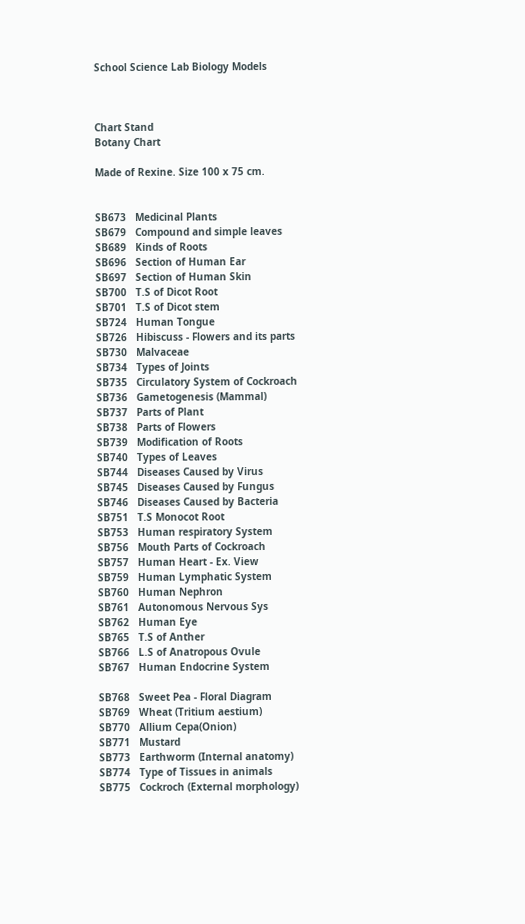School Science Lab Biology Models



Chart Stand
Botany Chart

Made of Rexine. Size 100 x 75 cm.


SB673   Medicinal Plants
SB679   Compound and simple leaves
SB689   Kinds of Roots
SB696   Section of Human Ear
SB697   Section of Human Skin
SB700   T.S of Dicot Root
SB701   T.S of Dicot stem
SB724   Human Tongue
SB726   Hibiscuss - Flowers and its parts
SB730   Malvaceae
SB734   Types of Joints
SB735   Circulatory System of Cockroach
SB736   Gametogenesis (Mammal)
SB737   Parts of Plant
SB738   Parts of Flowers
SB739   Modification of Roots
SB740   Types of Leaves
SB744   Diseases Caused by Virus
SB745   Diseases Caused by Fungus
SB746   Diseases Caused by Bacteria
SB751   T.S Monocot Root
SB753   Human respiratory System
SB756   Mouth Parts of Cockroach
SB757   Human Heart - Ex. View
SB759   Human Lymphatic System
SB760   Human Nephron
SB761   Autonomous Nervous Sys
SB762   Human Eye
SB765   T.S of Anther
SB766   L.S of Anatropous Ovule
SB767   Human Endocrine System

SB768   Sweet Pea - Floral Diagram
SB769   Wheat (Tritium aestium)
SB770   Allium Cepa(Onion)
SB771   Mustard
SB773   Earthworm (Internal anatomy)
SB774   Type of Tissues in animals
SB775   Cockroch (External morphology)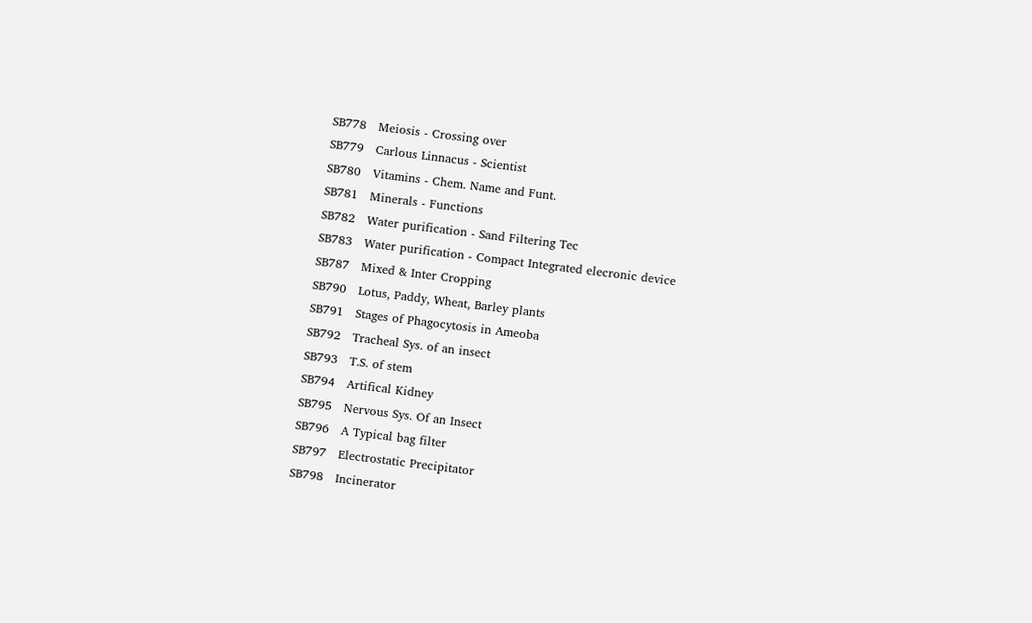SB778   Meiosis - Crossing over
SB779   Carlous Linnacus - Scientist
SB780   Vitamins - Chem. Name and Funt.
SB781   Minerals - Functions
SB782   Water purification - Sand Filtering Tec
SB783   Water purification - Compact Integrated elecronic device
SB787   Mixed & Inter Cropping
SB790   Lotus, Paddy, Wheat, Barley plants
SB791   Stages of Phagocytosis in Ameoba
SB792   Tracheal Sys. of an insect
SB793   T.S. of stem
SB794   Artifical Kidney
SB795   Nervous Sys. Of an Insect
SB796   A Typical bag filter
SB797   Electrostatic Precipitator
SB798   Incinerator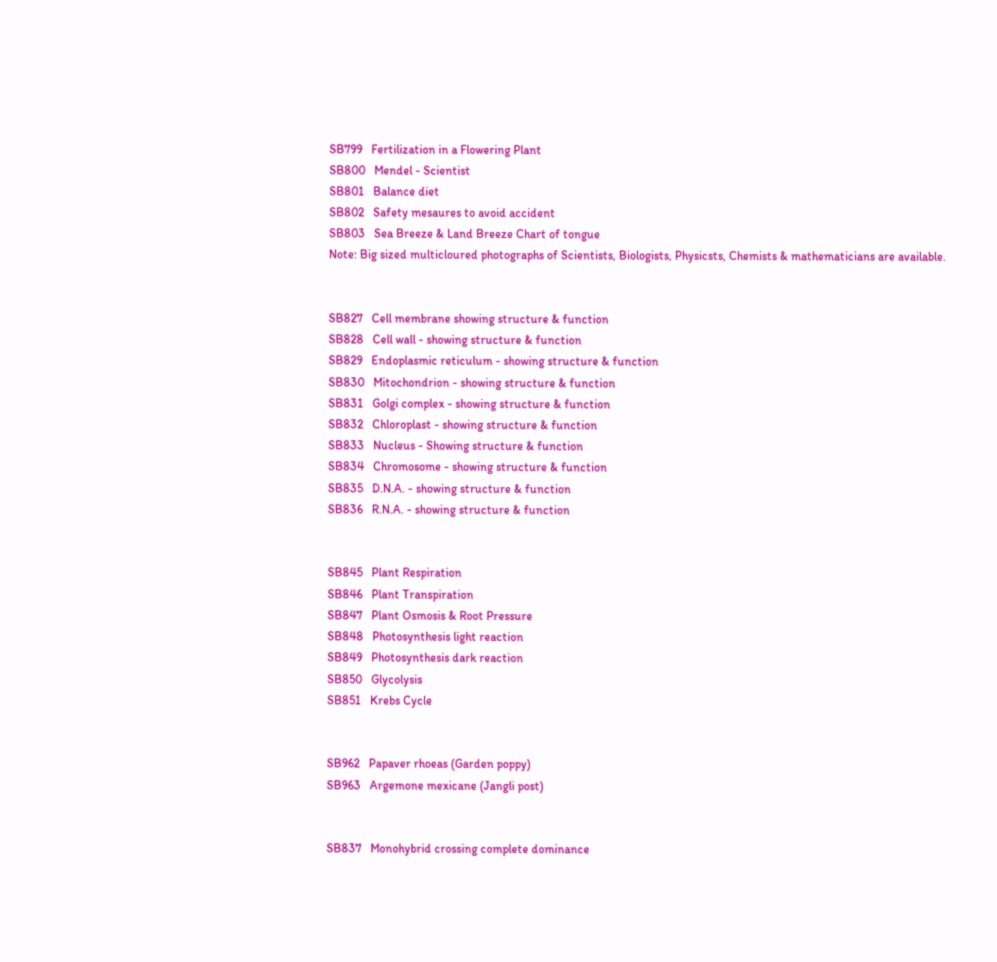SB799   Fertilization in a Flowering Plant
SB800   Mendel - Scientist
SB801   Balance diet
SB802   Safety mesaures to avoid accident
SB803   Sea Breeze & Land Breeze Chart of tongue
Note: Big sized multicloured photographs of Scientists, Biologists, Physicsts, Chemists & mathematicians are available.


SB827   Cell membrane showing structure & function
SB828   Cell wall - showing structure & function
SB829   Endoplasmic reticulum - showing structure & function
SB830   Mitochondrion - showing structure & function
SB831   Golgi complex - showing structure & function
SB832   Chloroplast - showing structure & function
SB833   Nucleus - Showing structure & function
SB834   Chromosome - showing structure & function
SB835   D.N.A. - showing structure & function
SB836   R.N.A. - showing structure & function


SB845   Plant Respiration
SB846   Plant Transpiration
SB847   Plant Osmosis & Root Pressure
SB848   Photosynthesis light reaction
SB849   Photosynthesis dark reaction
SB850   Glycolysis
SB851   Krebs Cycle


SB962   Papaver rhoeas (Garden poppy)
SB963   Argemone mexicane (Jangli post)


SB837   Monohybrid crossing complete dominance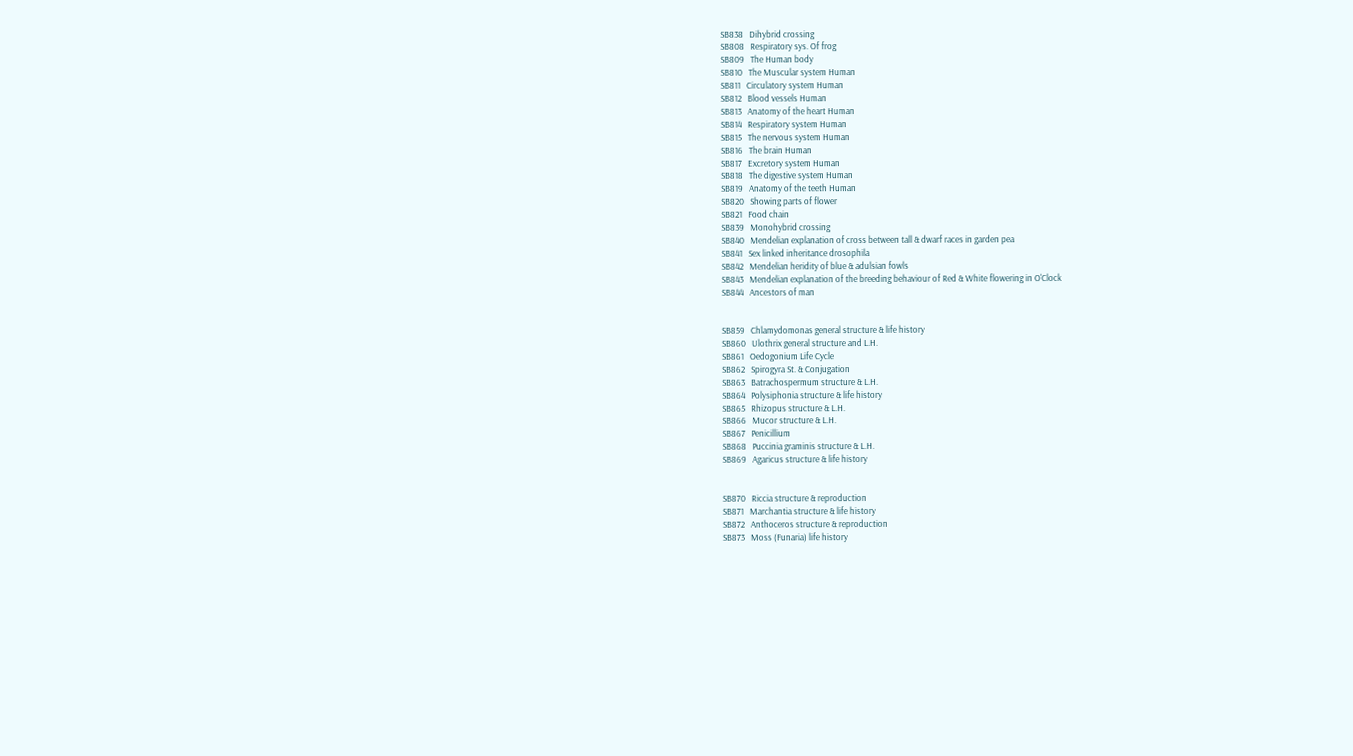SB838   Dihybrid crossing
SB808   Respiratory sys. Of frog
SB809   The Human body
SB810   The Muscular system Human
SB811   Circulatory system Human
SB812   Blood vessels Human
SB813   Anatomy of the heart Human
SB814   Respiratory system Human
SB815   The nervous system Human
SB816   The brain Human
SB817   Excretory system Human
SB818   The digestive system Human
SB819   Anatomy of the teeth Human
SB820   Showing parts of flower
SB821   Food chain
SB839   Monohybrid crossing
SB840   Mendelian explanation of cross between tall & dwarf races in garden pea
SB841   Sex linked inheritance drosophila
SB842   Mendelian heridity of blue & adulsian fowls
SB843   Mendelian explanation of the breeding behaviour of Red & White flowering in O'Clock
SB844   Ancestors of man


SB859   Chlamydomonas general structure & life history
SB860   Ulothrix general structure and L.H.
SB861   Oedogonium Life Cycle
SB862   Spirogyra St. & Conjugation
SB863   Batrachospermum structure & L.H.
SB864   Polysiphonia structure & life history
SB865   Rhizopus structure & L.H.
SB866   Mucor structure & L.H.
SB867   Penicillium
SB868   Puccinia graminis structure & L.H.
SB869   Agaricus structure & life history


SB870   Riccia structure & reproduction
SB871   Marchantia structure & life history
SB872   Anthoceros structure & reproduction
SB873   Moss (Funaria) life history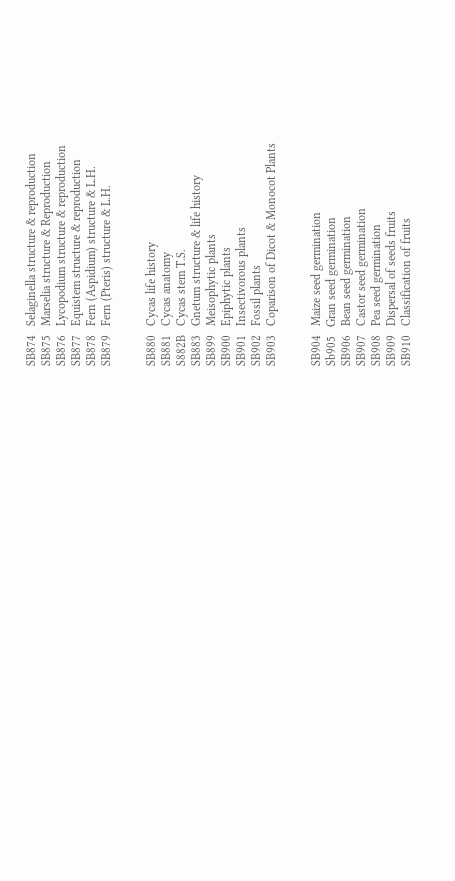SB874   Selaginella structure & reproduction
SB875   Marselia structure & Reproduction
SB876   Lycopodium structure & reproduction
SB877   Equistem structure & reproduction
SB878   Fern (Aspidium) structure & L.H.
SB879   Fern (Pteris) structure & L.H.


SB880   Cycas life history
SB881   Cycas anatomy
S882B   Cycas stem T.S.
SB883   Gnetum structure & life history
SB899   Meisophytic plants
SB900   Epiphytic plants
SB901   Insectivorous plants
SB902   Fossil plants
SB903   Coparison of Dicot & Monocot Plants


SB904   Maize seed germination
Sb905   Gran seed germination
SB906   Bean seed germination
SB907   Castor seed germination
SB908   Pea seed germination
SB909   Dispersal of seeds fruits
SB910   Classification of fruits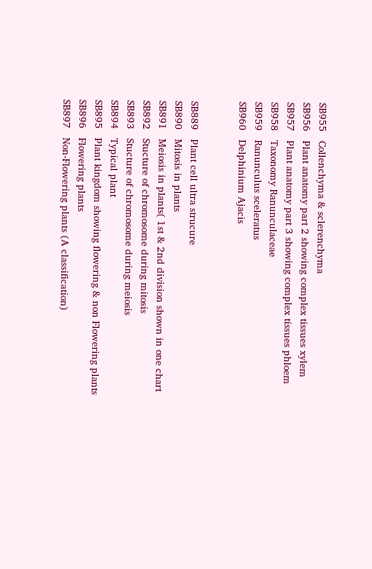SB955   Collenchyma & sclerenchyma
SB956   Plant anatomy part 2 showing complex tissues xylem
SB957   Plant anatomy part 3 showing complex tissues phloem
SB958   Taxonomy Ranunculaceae
SB959   Ranunculus sceleratus
SB960   Delphinium Ajacis


SB889   Plant cell ultra strucure
SB890   Mitosis in plants
SB891   Meiosis in plants( 1st & 2nd division shown in one chart
SB892   Stucture of chromosome during mitosis
SB893   Stucture of chromosome during meiosis
SB894   Typical plant
SB895   Plant kingdom showing flowering & non Flowering plants
SB896   Flowering plants
SB897   Non-Flowering plants (A classification)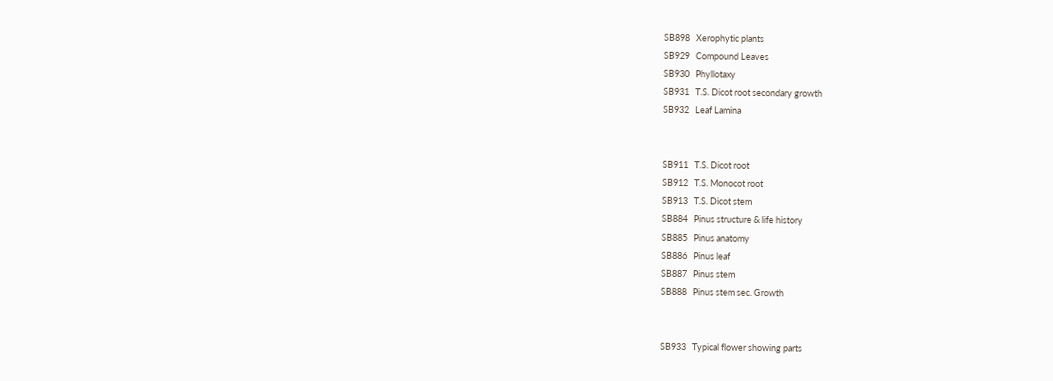SB898   Xerophytic plants
SB929   Compound Leaves
SB930   Phyllotaxy
SB931   T.S. Dicot root secondary growth
SB932   Leaf Lamina


SB911   T.S. Dicot root
SB912   T.S. Monocot root
SB913   T.S. Dicot stem
SB884   Pinus structure & life history
SB885   Pinus anatomy
SB886   Pinus leaf
SB887   Pinus stem
SB888   Pinus stem sec. Growth


SB933   Typical flower showing parts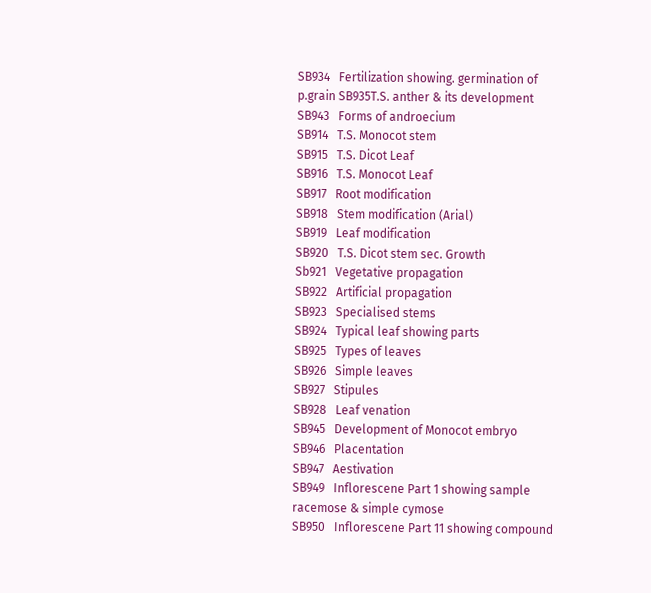SB934   Fertilization showing. germination of p.grain SB935T.S. anther & its development
SB943   Forms of androecium
SB914   T.S. Monocot stem
SB915   T.S. Dicot Leaf
SB916   T.S. Monocot Leaf
SB917   Root modification
SB918   Stem modification (Arial)
SB919   Leaf modification
SB920   T.S. Dicot stem sec. Growth
Sb921   Vegetative propagation
SB922   Artificial propagation
SB923   Specialised stems
SB924   Typical leaf showing parts
SB925   Types of leaves
SB926   Simple leaves
SB927   Stipules
SB928   Leaf venation
SB945   Development of Monocot embryo
SB946   Placentation
SB947   Aestivation
SB949   Inflorescene Part 1 showing sample racemose & simple cymose
SB950   Inflorescene Part 11 showing compound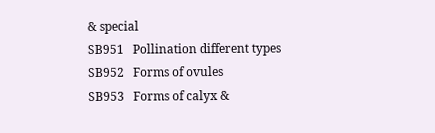& special
SB951   Pollination different types
SB952   Forms of ovules
SB953   Forms of calyx &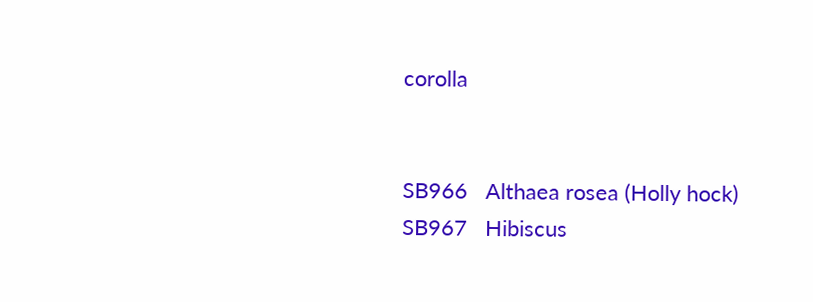corolla


SB966   Althaea rosea (Holly hock)
SB967   Hibiscus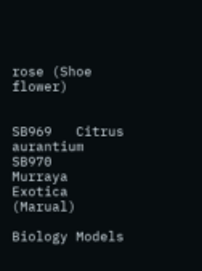rose (Shoe flower)


SB969   Citrus aurantium
SB970   Murraya Exotica (Marual)

Biology Models